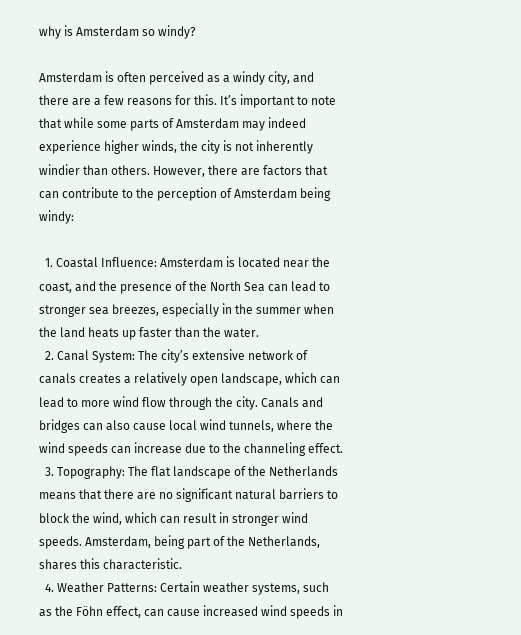why is Amsterdam so windy?

Amsterdam is often perceived as a windy city, and there are a few reasons for this. It’s important to note that while some parts of Amsterdam may indeed experience higher winds, the city is not inherently windier than others. However, there are factors that can contribute to the perception of Amsterdam being windy:

  1. Coastal Influence: Amsterdam is located near the coast, and the presence of the North Sea can lead to stronger sea breezes, especially in the summer when the land heats up faster than the water.
  2. Canal System: The city’s extensive network of canals creates a relatively open landscape, which can lead to more wind flow through the city. Canals and bridges can also cause local wind tunnels, where the wind speeds can increase due to the channeling effect.
  3. Topography: The flat landscape of the Netherlands means that there are no significant natural barriers to block the wind, which can result in stronger wind speeds. Amsterdam, being part of the Netherlands, shares this characteristic.
  4. Weather Patterns: Certain weather systems, such as the Föhn effect, can cause increased wind speeds in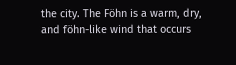the city. The Föhn is a warm, dry, and föhn-like wind that occurs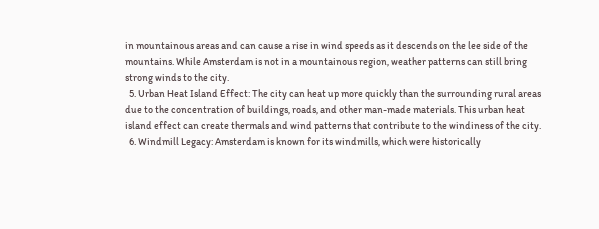in mountainous areas and can cause a rise in wind speeds as it descends on the lee side of the mountains. While Amsterdam is not in a mountainous region, weather patterns can still bring strong winds to the city.
  5. Urban Heat Island Effect: The city can heat up more quickly than the surrounding rural areas due to the concentration of buildings, roads, and other man-made materials. This urban heat island effect can create thermals and wind patterns that contribute to the windiness of the city.
  6. Windmill Legacy: Amsterdam is known for its windmills, which were historically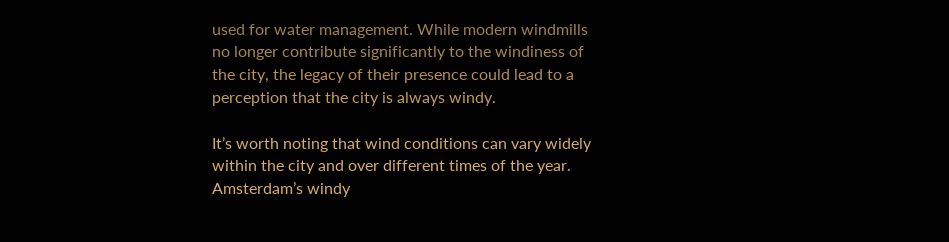used for water management. While modern windmills no longer contribute significantly to the windiness of the city, the legacy of their presence could lead to a perception that the city is always windy.

It’s worth noting that wind conditions can vary widely within the city and over different times of the year. Amsterdam’s windy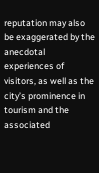reputation may also be exaggerated by the anecdotal experiences of visitors, as well as the city’s prominence in tourism and the associated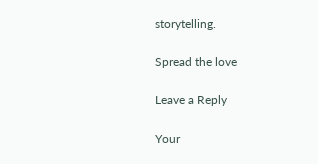storytelling.

Spread the love

Leave a Reply

Your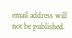email address will not be published.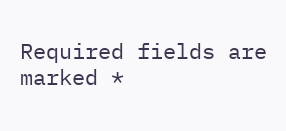Required fields are marked *